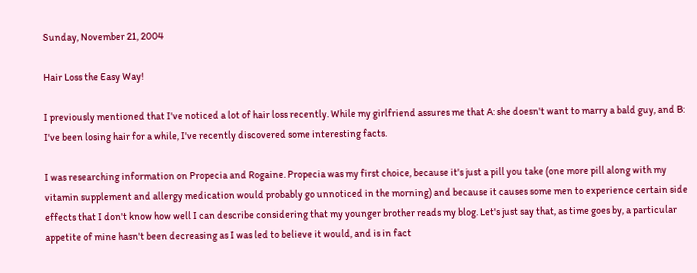Sunday, November 21, 2004

Hair Loss the Easy Way!

I previously mentioned that I've noticed a lot of hair loss recently. While my girlfriend assures me that A: she doesn't want to marry a bald guy, and B: I've been losing hair for a while, I've recently discovered some interesting facts.

I was researching information on Propecia and Rogaine. Propecia was my first choice, because it's just a pill you take (one more pill along with my vitamin supplement and allergy medication would probably go unnoticed in the morning) and because it causes some men to experience certain side effects that I don't know how well I can describe considering that my younger brother reads my blog. Let's just say that, as time goes by, a particular appetite of mine hasn't been decreasing as I was led to believe it would, and is in fact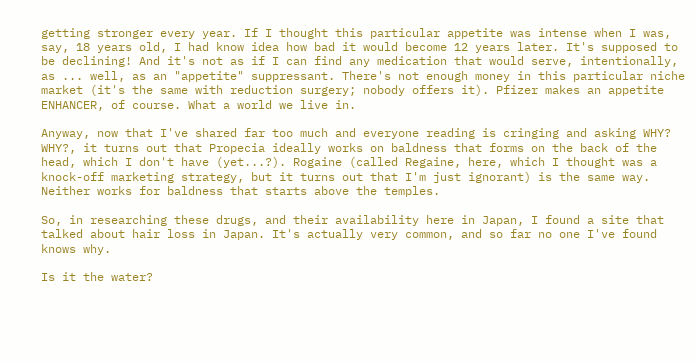getting stronger every year. If I thought this particular appetite was intense when I was, say, 18 years old, I had know idea how bad it would become 12 years later. It's supposed to be declining! And it's not as if I can find any medication that would serve, intentionally, as ... well, as an "appetite" suppressant. There's not enough money in this particular niche market (it's the same with reduction surgery; nobody offers it). Pfizer makes an appetite ENHANCER, of course. What a world we live in.

Anyway, now that I've shared far too much and everyone reading is cringing and asking WHY? WHY?, it turns out that Propecia ideally works on baldness that forms on the back of the head, which I don't have (yet...?). Rogaine (called Regaine, here, which I thought was a knock-off marketing strategy, but it turns out that I'm just ignorant) is the same way. Neither works for baldness that starts above the temples.

So, in researching these drugs, and their availability here in Japan, I found a site that talked about hair loss in Japan. It's actually very common, and so far no one I've found knows why.

Is it the water?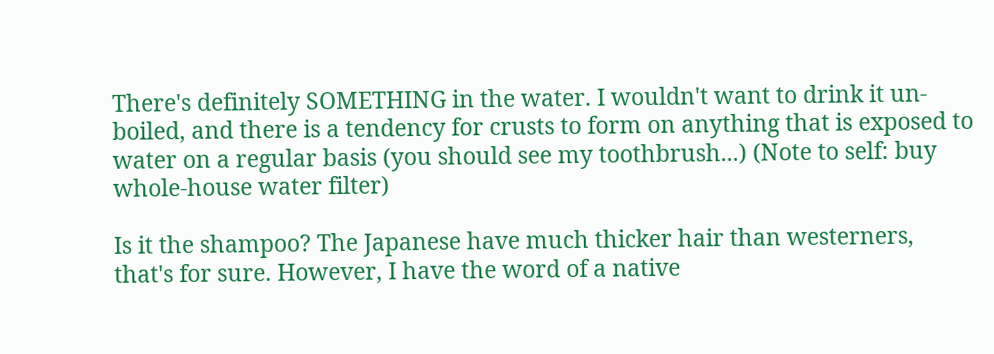There's definitely SOMETHING in the water. I wouldn't want to drink it un-boiled, and there is a tendency for crusts to form on anything that is exposed to water on a regular basis (you should see my toothbrush...) (Note to self: buy whole-house water filter)

Is it the shampoo? The Japanese have much thicker hair than westerners, that's for sure. However, I have the word of a native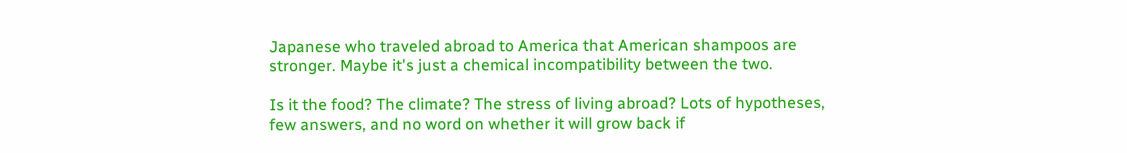Japanese who traveled abroad to America that American shampoos are stronger. Maybe it's just a chemical incompatibility between the two.

Is it the food? The climate? The stress of living abroad? Lots of hypotheses, few answers, and no word on whether it will grow back if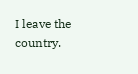I leave the country.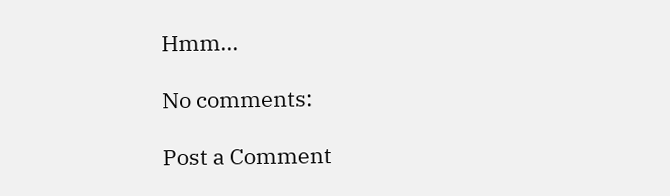Hmm...

No comments:

Post a Comment